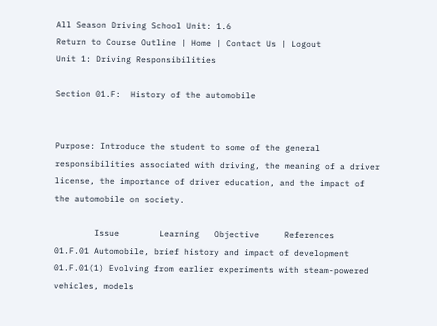All Season Driving School Unit: 1.6
Return to Course Outline | Home | Contact Us | Logout
Unit 1: Driving Responsibilities

Section 01.F:  History of the automobile


Purpose: Introduce the student to some of the general responsibilities associated with driving, the meaning of a driver license, the importance of driver education, and the impact of the automobile on society.

        Issue        Learning   Objective     References
01.F.01 Automobile, brief history and impact of development 01.F.01(1) Evolving from earlier experiments with steam-powered vehicles, models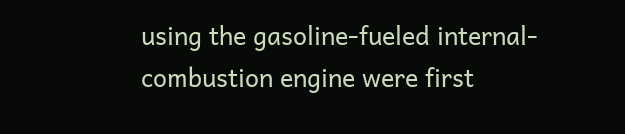using the gasoline-fueled internal-combustion engine were first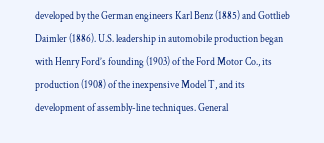developed by the German engineers Karl Benz (1885) and Gottlieb Daimler (1886). U.S. leadership in automobile production began with Henry Ford’s founding (1903) of the Ford Motor Co., its production (1908) of the inexpensive Model T, and its development of assembly-line techniques. General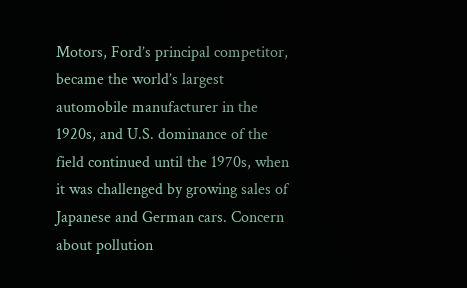Motors, Ford’s principal competitor, became the world’s largest automobile manufacturer in the 1920s, and U.S. dominance of the field continued until the 1970s, when it was challenged by growing sales of Japanese and German cars. Concern about pollution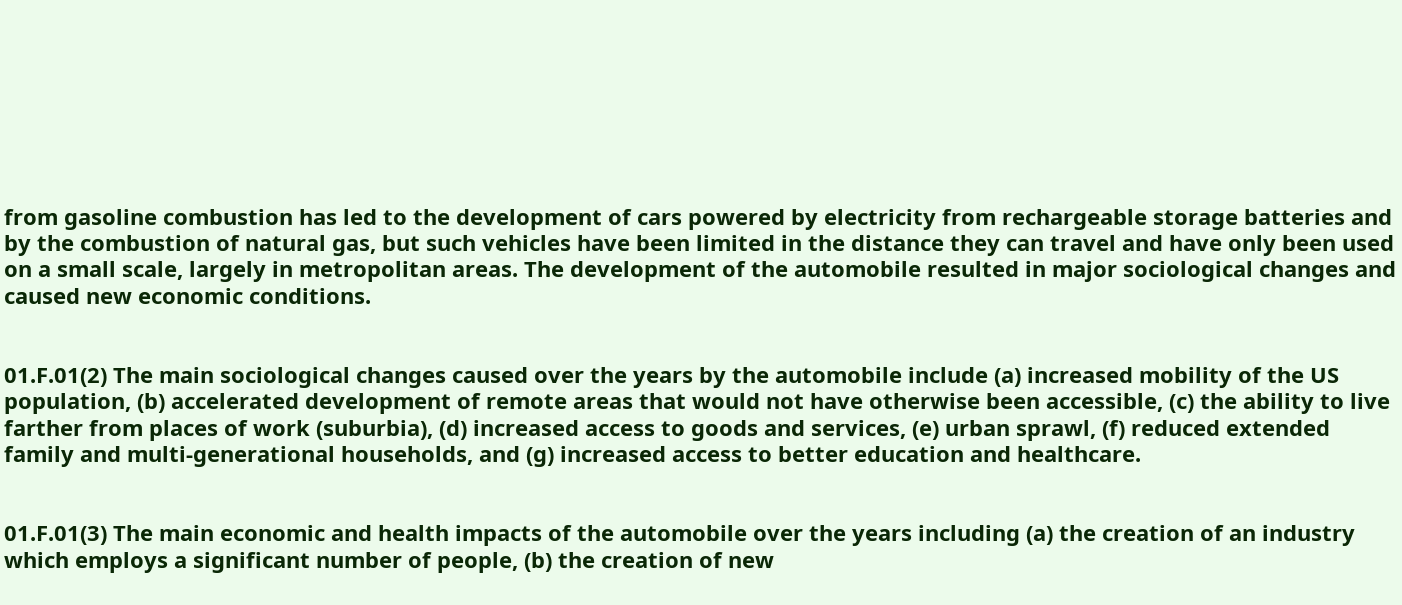from gasoline combustion has led to the development of cars powered by electricity from rechargeable storage batteries and by the combustion of natural gas, but such vehicles have been limited in the distance they can travel and have only been used on a small scale, largely in metropolitan areas. The development of the automobile resulted in major sociological changes and caused new economic conditions.


01.F.01(2) The main sociological changes caused over the years by the automobile include (a) increased mobility of the US population, (b) accelerated development of remote areas that would not have otherwise been accessible, (c) the ability to live farther from places of work (suburbia), (d) increased access to goods and services, (e) urban sprawl, (f) reduced extended family and multi-generational households, and (g) increased access to better education and healthcare.


01.F.01(3) The main economic and health impacts of the automobile over the years including (a) the creation of an industry which employs a significant number of people, (b) the creation of new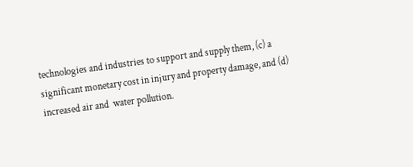technologies and industries to support and supply them, (c) a significant monetary cost in injury and property damage, and (d) increased air and  water pollution.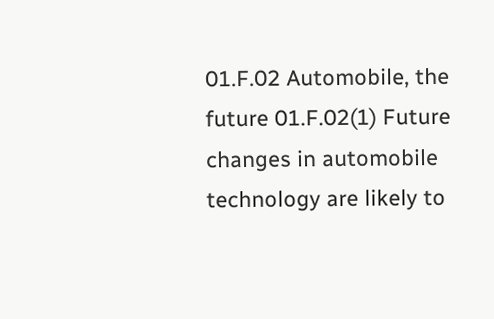01.F.02 Automobile, the future 01.F.02(1) Future changes in automobile technology are likely to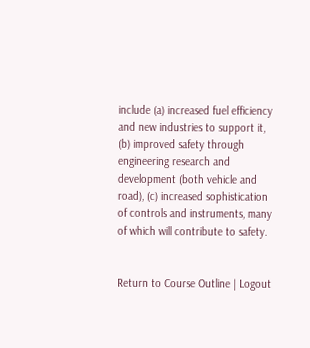include (a) increased fuel efficiency and new industries to support it, (b) improved safety through engineering research and development (both vehicle and road), (c) increased sophistication of controls and instruments, many of which will contribute to safety.


Return to Course Outline | Logout